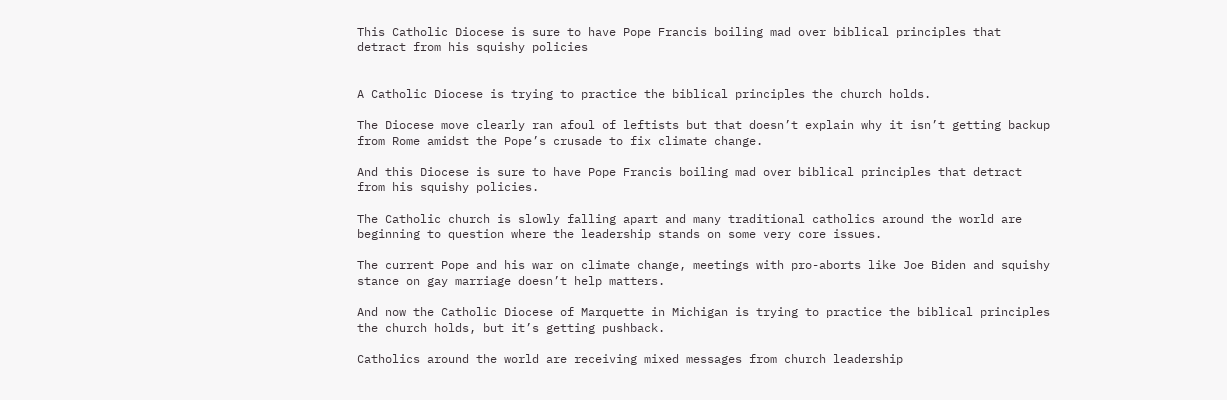This Catholic Diocese is sure to have Pope Francis boiling mad over biblical principles that detract from his squishy policies


A Catholic Diocese is trying to practice the biblical principles the church holds.

The Diocese move clearly ran afoul of leftists but that doesn’t explain why it isn’t getting backup from Rome amidst the Pope’s crusade to fix climate change.

And this Diocese is sure to have Pope Francis boiling mad over biblical principles that detract from his squishy policies.

The Catholic church is slowly falling apart and many traditional catholics around the world are beginning to question where the leadership stands on some very core issues.

The current Pope and his war on climate change, meetings with pro-aborts like Joe Biden and squishy stance on gay marriage doesn’t help matters.

And now the Catholic Diocese of Marquette in Michigan is trying to practice the biblical principles the church holds, but it’s getting pushback.

Catholics around the world are receiving mixed messages from church leadership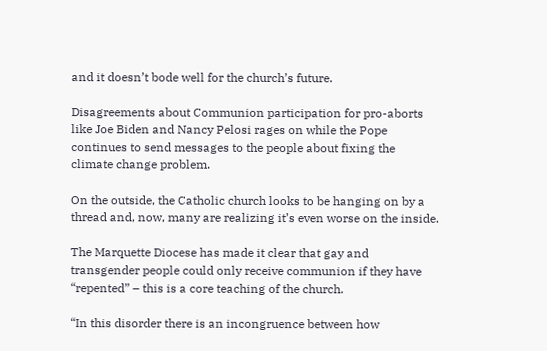and it doesn’t bode well for the church’s future.

Disagreements about Communion participation for pro-aborts like Joe Biden and Nancy Pelosi rages on while the Pope continues to send messages to the people about fixing the climate change problem.

On the outside, the Catholic church looks to be hanging on by a thread and, now, many are realizing it’s even worse on the inside.

The Marquette Diocese has made it clear that gay and transgender people could only receive communion if they have “repented” – this is a core teaching of the church.

“In this disorder there is an incongruence between how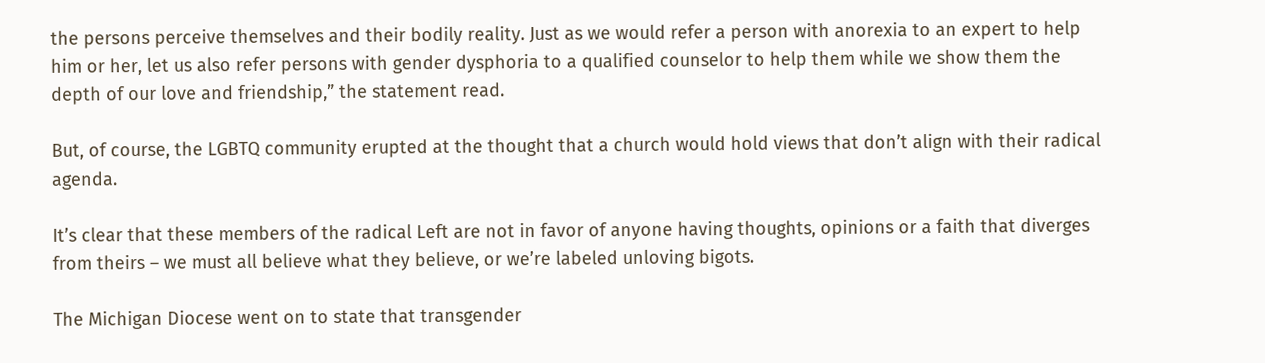the persons perceive themselves and their bodily reality. Just as we would refer a person with anorexia to an expert to help him or her, let us also refer persons with gender dysphoria to a qualified counselor to help them while we show them the depth of our love and friendship,” the statement read.

But, of course, the LGBTQ community erupted at the thought that a church would hold views that don’t align with their radical agenda.

It’s clear that these members of the radical Left are not in favor of anyone having thoughts, opinions or a faith that diverges from theirs – we must all believe what they believe, or we’re labeled unloving bigots.

The Michigan Diocese went on to state that transgender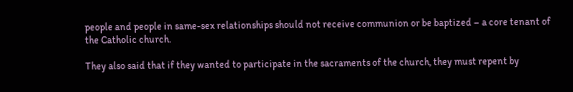people and people in same-sex relationships should not receive communion or be baptized – a core tenant of the Catholic church.

They also said that if they wanted to participate in the sacraments of the church, they must repent by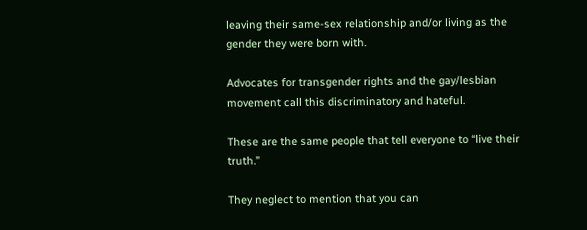leaving their same-sex relationship and/or living as the gender they were born with.

Advocates for transgender rights and the gay/lesbian movement call this discriminatory and hateful.

These are the same people that tell everyone to “live their truth.”

They neglect to mention that you can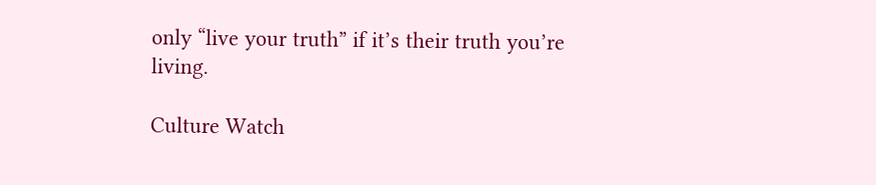only “live your truth” if it’s their truth you’re living.

Culture Watch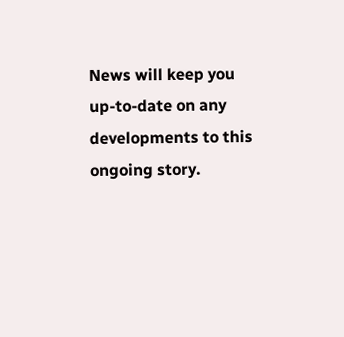News will keep you up-to-date on any developments to this ongoing story.